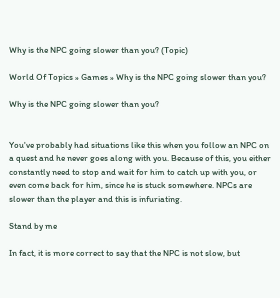Why is the NPC going slower than you? (Topic)

World Of Topics » Games » Why is the NPC going slower than you?

Why is the NPC going slower than you?


You've probably had situations like this when you follow an NPC on a quest and he never goes along with you. Because of this, you either constantly need to stop and wait for him to catch up with you, or even come back for him, since he is stuck somewhere. NPCs are slower than the player and this is infuriating.

Stand by me

In fact, it is more correct to say that the NPC is not slow, but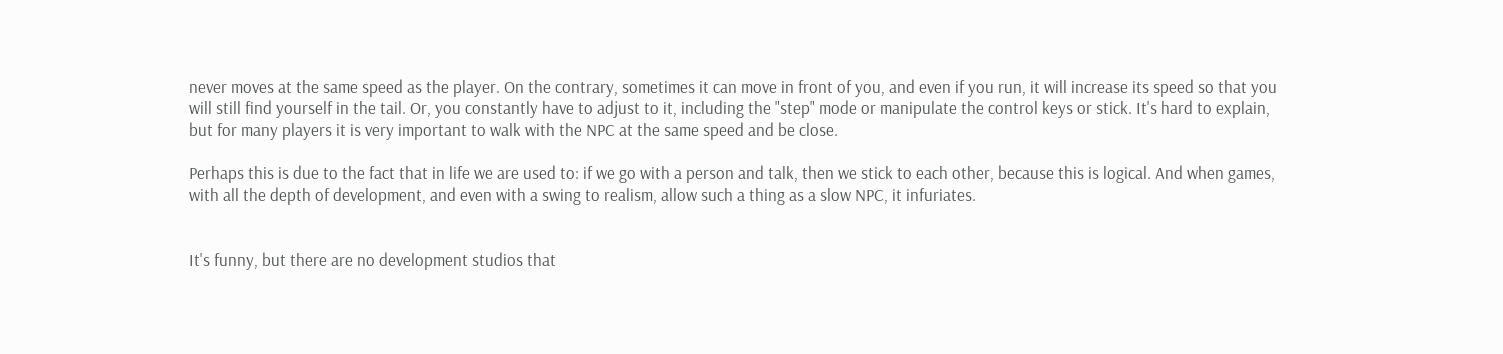never moves at the same speed as the player. On the contrary, sometimes it can move in front of you, and even if you run, it will increase its speed so that you will still find yourself in the tail. Or, you constantly have to adjust to it, including the "step" mode or manipulate the control keys or stick. It's hard to explain, but for many players it is very important to walk with the NPC at the same speed and be close.

Perhaps this is due to the fact that in life we are used to: if we go with a person and talk, then we stick to each other, because this is logical. And when games, with all the depth of development, and even with a swing to realism, allow such a thing as a slow NPC, it infuriates.


It's funny, but there are no development studios that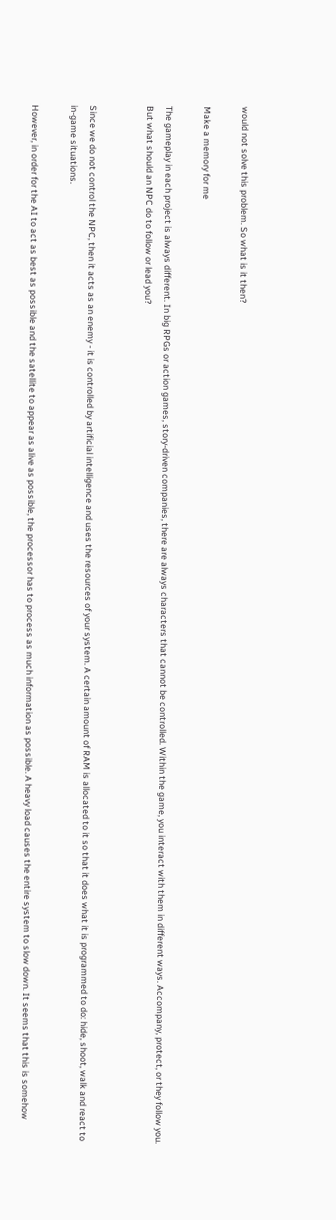would not solve this problem. So what is it then?

Make a memory for me

The gameplay in each project is always different. In big RPGs or action games, story-driven companies, there are always characters that cannot be controlled. Within the game, you interact with them in different ways. Accompany, protect, or they follow you. But what should an NPC do to follow or lead you?


Since we do not control the NPC, then it acts as an enemy - it is controlled by artificial intelligence and uses the resources of your system. A certain amount of RAM is allocated to it so that it does what it is programmed to do: hide, shoot, walk and react to in-game situations.

However, in order for the AI to act as best as possible and the satellite to appear as alive as possible, the processor has to process as much information as possible. A heavy load causes the entire system to slow down. It seems that this is somehow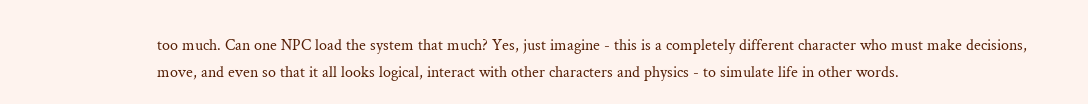too much. Can one NPC load the system that much? Yes, just imagine - this is a completely different character who must make decisions, move, and even so that it all looks logical, interact with other characters and physics - to simulate life in other words.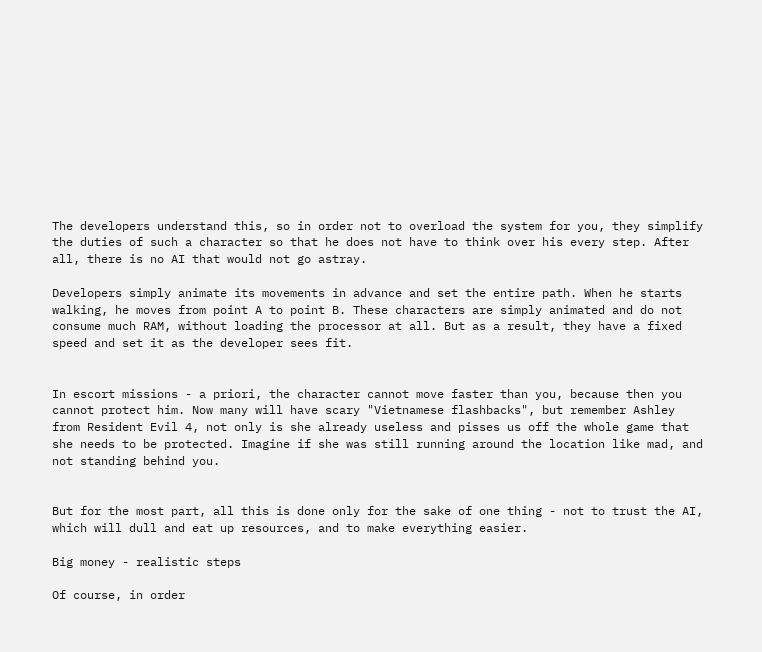The developers understand this, so in order not to overload the system for you, they simplify the duties of such a character so that he does not have to think over his every step. After all, there is no AI that would not go astray.

Developers simply animate its movements in advance and set the entire path. When he starts walking, he moves from point A to point B. These characters are simply animated and do not consume much RAM, without loading the processor at all. But as a result, they have a fixed speed and set it as the developer sees fit.


In escort missions - a priori, the character cannot move faster than you, because then you cannot protect him. Now many will have scary "Vietnamese flashbacks", but remember Ashley from Resident Evil 4, not only is she already useless and pisses us off the whole game that she needs to be protected. Imagine if she was still running around the location like mad, and not standing behind you.


But for the most part, all this is done only for the sake of one thing - not to trust the AI, which will dull and eat up resources, and to make everything easier.

Big money - realistic steps

Of course, in order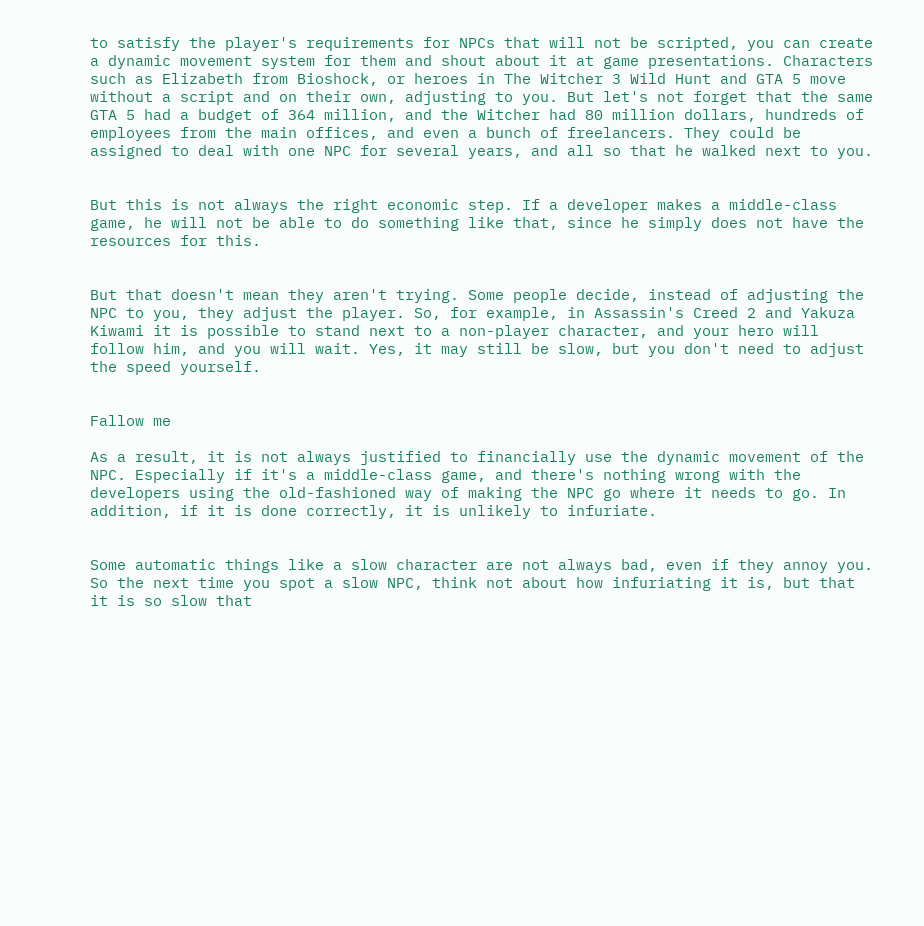to satisfy the player's requirements for NPCs that will not be scripted, you can create a dynamic movement system for them and shout about it at game presentations. Characters such as Elizabeth from Bioshock, or heroes in The Witcher 3 Wild Hunt and GTA 5 move without a script and on their own, adjusting to you. But let's not forget that the same GTA 5 had a budget of 364 million, and the Witcher had 80 million dollars, hundreds of employees from the main offices, and even a bunch of freelancers. They could be assigned to deal with one NPC for several years, and all so that he walked next to you.


But this is not always the right economic step. If a developer makes a middle-class game, he will not be able to do something like that, since he simply does not have the resources for this.


But that doesn't mean they aren't trying. Some people decide, instead of adjusting the NPC to you, they adjust the player. So, for example, in Assassin's Creed 2 and Yakuza Kiwami it is possible to stand next to a non-player character, and your hero will follow him, and you will wait. Yes, it may still be slow, but you don't need to adjust the speed yourself.


Fallow me

As a result, it is not always justified to financially use the dynamic movement of the NPC. Especially if it's a middle-class game, and there's nothing wrong with the developers using the old-fashioned way of making the NPC go where it needs to go. In addition, if it is done correctly, it is unlikely to infuriate.


Some automatic things like a slow character are not always bad, even if they annoy you. So the next time you spot a slow NPC, think not about how infuriating it is, but that it is so slow that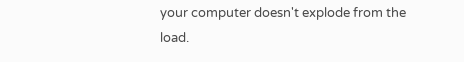your computer doesn't explode from the load.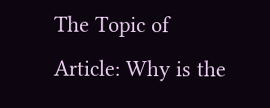The Topic of Article: Why is the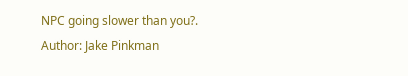NPC going slower than you?.
Author: Jake Pinkman